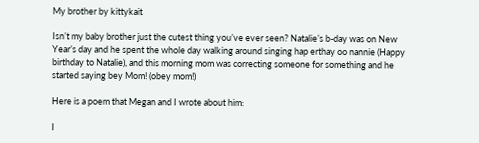My brother by kittykait

Isn’t my baby brother just the cutest thing you’ve ever seen? Natalie’s b-day was on New Year’s day and he spent the whole day walking around singing hap erthay oo nannie (Happy birthday to Natalie), and this morning mom was correcting someone for something and he started saying bey Mom! (obey mom!)

Here is a poem that Megan and I wrote about him:

I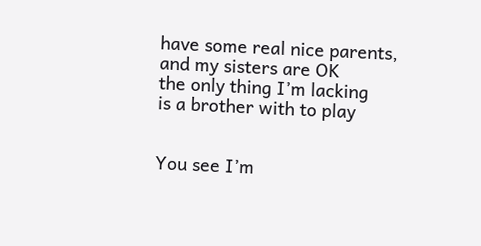have some real nice parents,
and my sisters are OK
the only thing I’m lacking
is a brother with to play


You see I’m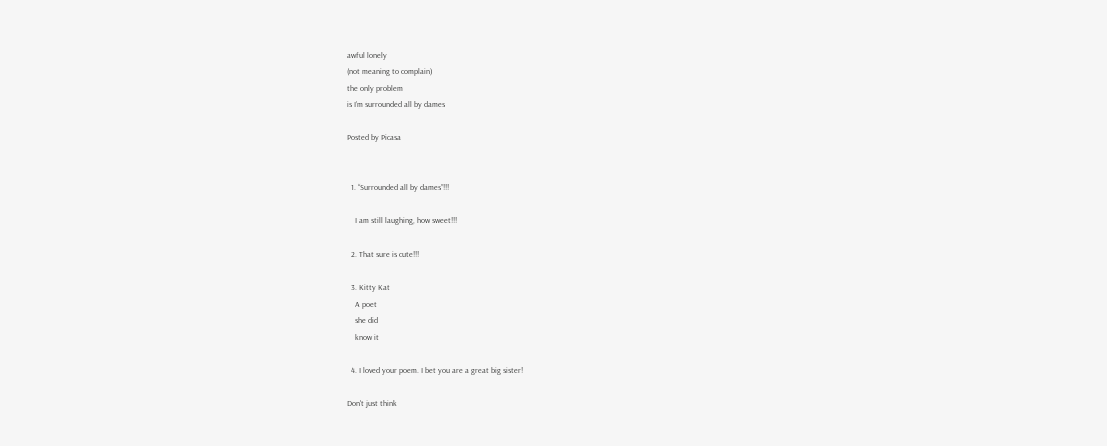awful lonely
(not meaning to complain)
the only problem
is I’m surrounded all by dames

Posted by Picasa


  1. “Surrounded all by dames”!!!

    I am still laughing, how sweet!!!

  2. That sure is cute!!!

  3. Kitty Kat
    A poet
    she did
    know it

  4. I loved your poem. I bet you are a great big sister!

Don't just think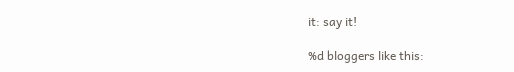it: say it!

%d bloggers like this: